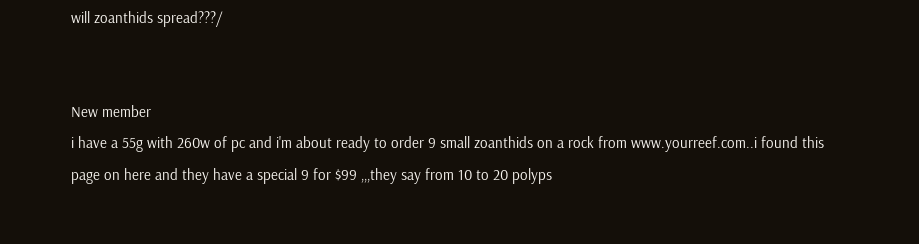will zoanthids spread???/


New member
i have a 55g with 260w of pc and i'm about ready to order 9 small zoanthids on a rock from www.yourreef.com..i found this page on here and they have a special 9 for $99 ,,,they say from 10 to 20 polyps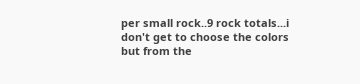per small rock..9 rock totals...i don't get to choose the colors but from the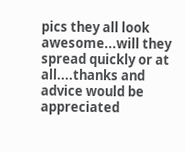pics they all look awesome...will they spread quickly or at all....thanks and advice would be appreciated